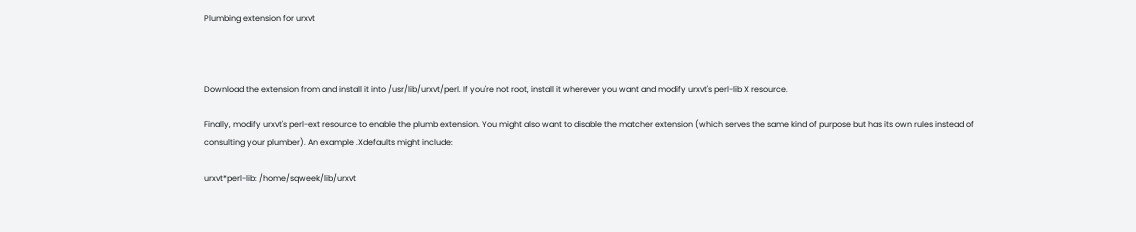Plumbing extension for urxvt



Download the extension from and install it into /usr/lib/urxvt/perl. If you're not root, install it wherever you want and modify urxvt's perl-lib X resource.

Finally, modify urxvt's perl-ext resource to enable the plumb extension. You might also want to disable the matcher extension (which serves the same kind of purpose but has its own rules instead of consulting your plumber). An example .Xdefaults might include:

urxvt*perl-lib: /home/sqweek/lib/urxvt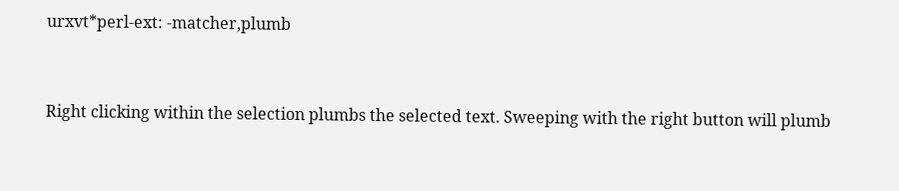urxvt*perl-ext: -matcher,plumb


Right clicking within the selection plumbs the selected text. Sweeping with the right button will plumb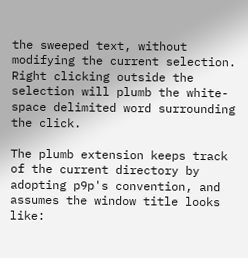the sweeped text, without modifying the current selection. Right clicking outside the selection will plumb the white-space delimited word surrounding the click.

The plumb extension keeps track of the current directory by adopting p9p's convention, and assumes the window title looks like: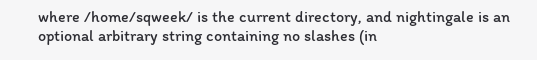where /home/sqweek/ is the current directory, and nightingale is an optional arbitrary string containing no slashes (in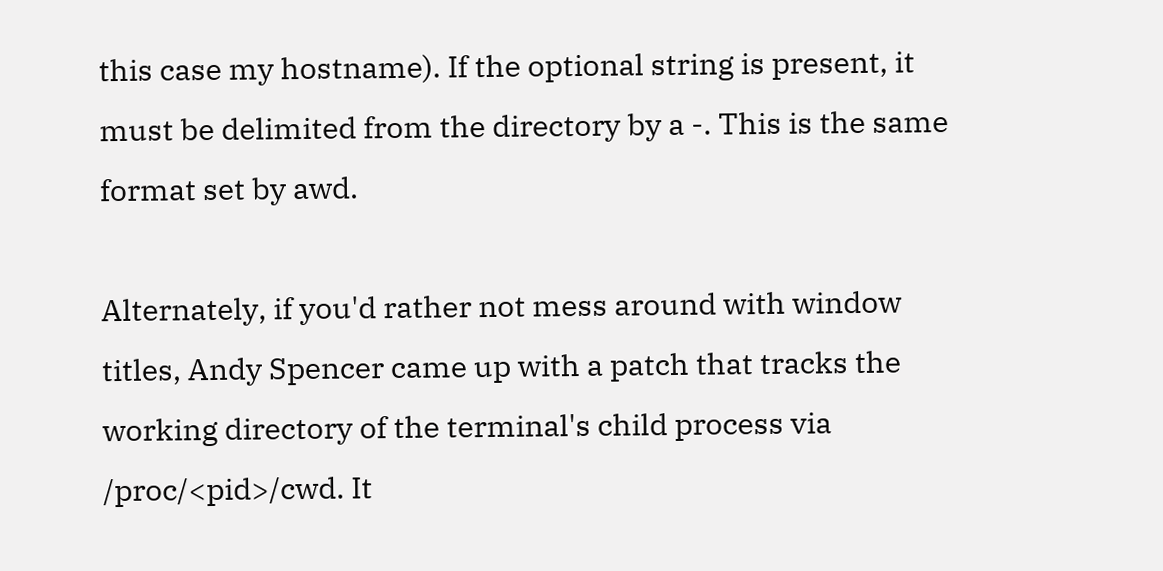this case my hostname). If the optional string is present, it must be delimited from the directory by a -. This is the same format set by awd.

Alternately, if you'd rather not mess around with window titles, Andy Spencer came up with a patch that tracks the working directory of the terminal's child process via /proc/<pid>/cwd. It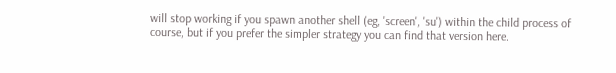will stop working if you spawn another shell (eg, 'screen', 'su') within the child process of course, but if you prefer the simpler strategy you can find that version here.